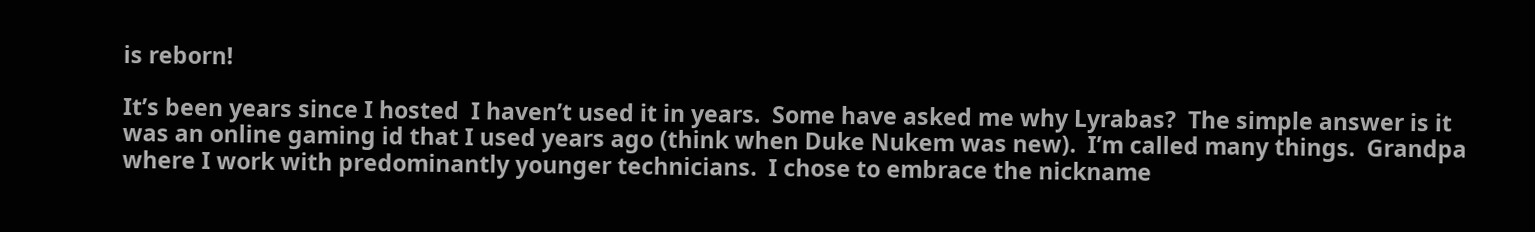is reborn!

It’s been years since I hosted  I haven’t used it in years.  Some have asked me why Lyrabas?  The simple answer is it was an online gaming id that I used years ago (think when Duke Nukem was new).  I’m called many things.  Grandpa where I work with predominantly younger technicians.  I chose to embrace the nickname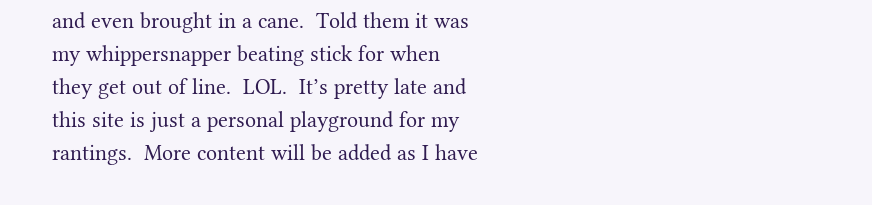and even brought in a cane.  Told them it was my whippersnapper beating stick for when they get out of line.  LOL.  It’s pretty late and this site is just a personal playground for my rantings.  More content will be added as I have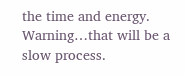the time and energy.  Warning…that will be a slow process.